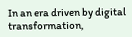In an era driven by digital transformation,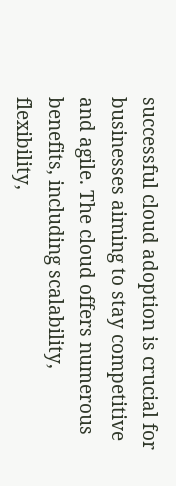successful cloud adoption is crucial for businesses aiming to stay competitive and agile. The cloud offers numerous benefits, including scalability, flexibility,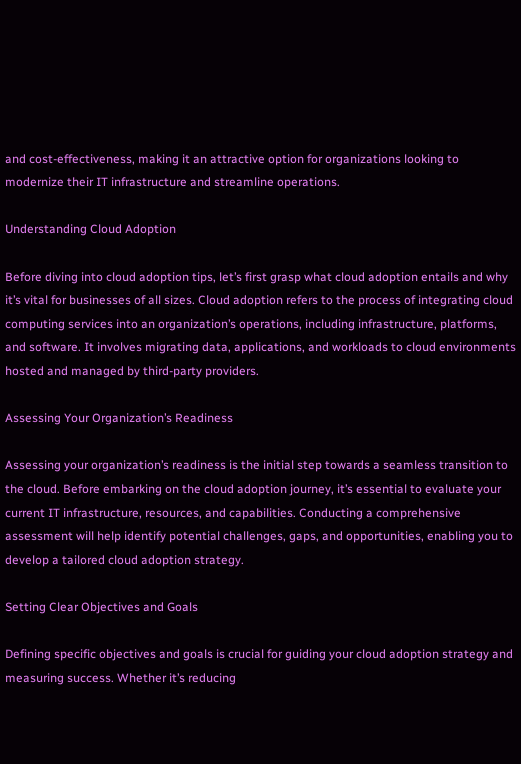and cost-effectiveness, making it an attractive option for organizations looking to modernize their IT infrastructure and streamline operations.

Understanding Cloud Adoption

Before diving into cloud adoption tips, let’s first grasp what cloud adoption entails and why it’s vital for businesses of all sizes. Cloud adoption refers to the process of integrating cloud computing services into an organization’s operations, including infrastructure, platforms, and software. It involves migrating data, applications, and workloads to cloud environments hosted and managed by third-party providers.

Assessing Your Organization’s Readiness

Assessing your organization’s readiness is the initial step towards a seamless transition to the cloud. Before embarking on the cloud adoption journey, it’s essential to evaluate your current IT infrastructure, resources, and capabilities. Conducting a comprehensive assessment will help identify potential challenges, gaps, and opportunities, enabling you to develop a tailored cloud adoption strategy.

Setting Clear Objectives and Goals

Defining specific objectives and goals is crucial for guiding your cloud adoption strategy and measuring success. Whether it’s reducing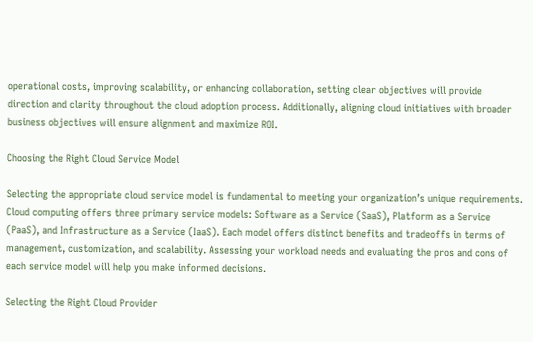operational costs, improving scalability, or enhancing collaboration, setting clear objectives will provide direction and clarity throughout the cloud adoption process. Additionally, aligning cloud initiatives with broader business objectives will ensure alignment and maximize ROI.

Choosing the Right Cloud Service Model

Selecting the appropriate cloud service model is fundamental to meeting your organization’s unique requirements. Cloud computing offers three primary service models: Software as a Service (SaaS), Platform as a Service (PaaS), and Infrastructure as a Service (IaaS). Each model offers distinct benefits and tradeoffs in terms of management, customization, and scalability. Assessing your workload needs and evaluating the pros and cons of each service model will help you make informed decisions.

Selecting the Right Cloud Provider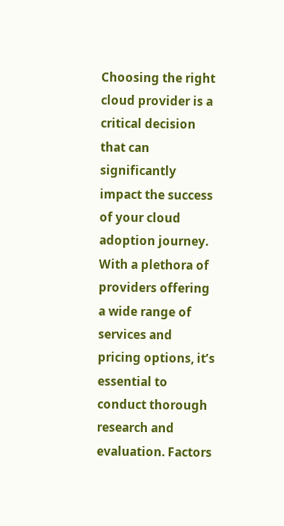Choosing the right cloud provider is a critical decision that can significantly impact the success of your cloud adoption journey. With a plethora of providers offering a wide range of services and pricing options, it’s essential to conduct thorough research and evaluation. Factors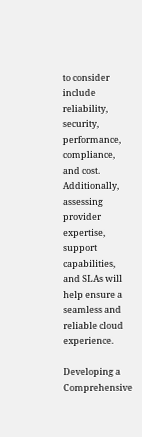to consider include reliability, security, performance, compliance, and cost. Additionally, assessing provider expertise, support capabilities, and SLAs will help ensure a seamless and reliable cloud experience.

Developing a Comprehensive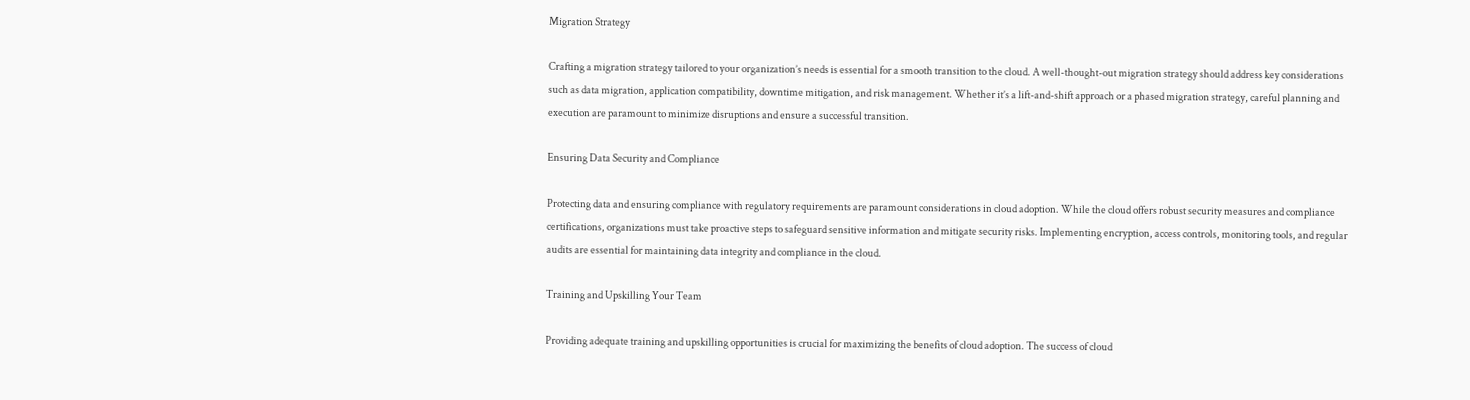Migration Strategy

Crafting a migration strategy tailored to your organization’s needs is essential for a smooth transition to the cloud. A well-thought-out migration strategy should address key considerations such as data migration, application compatibility, downtime mitigation, and risk management. Whether it’s a lift-and-shift approach or a phased migration strategy, careful planning and execution are paramount to minimize disruptions and ensure a successful transition.

Ensuring Data Security and Compliance

Protecting data and ensuring compliance with regulatory requirements are paramount considerations in cloud adoption. While the cloud offers robust security measures and compliance certifications, organizations must take proactive steps to safeguard sensitive information and mitigate security risks. Implementing encryption, access controls, monitoring tools, and regular audits are essential for maintaining data integrity and compliance in the cloud.

Training and Upskilling Your Team

Providing adequate training and upskilling opportunities is crucial for maximizing the benefits of cloud adoption. The success of cloud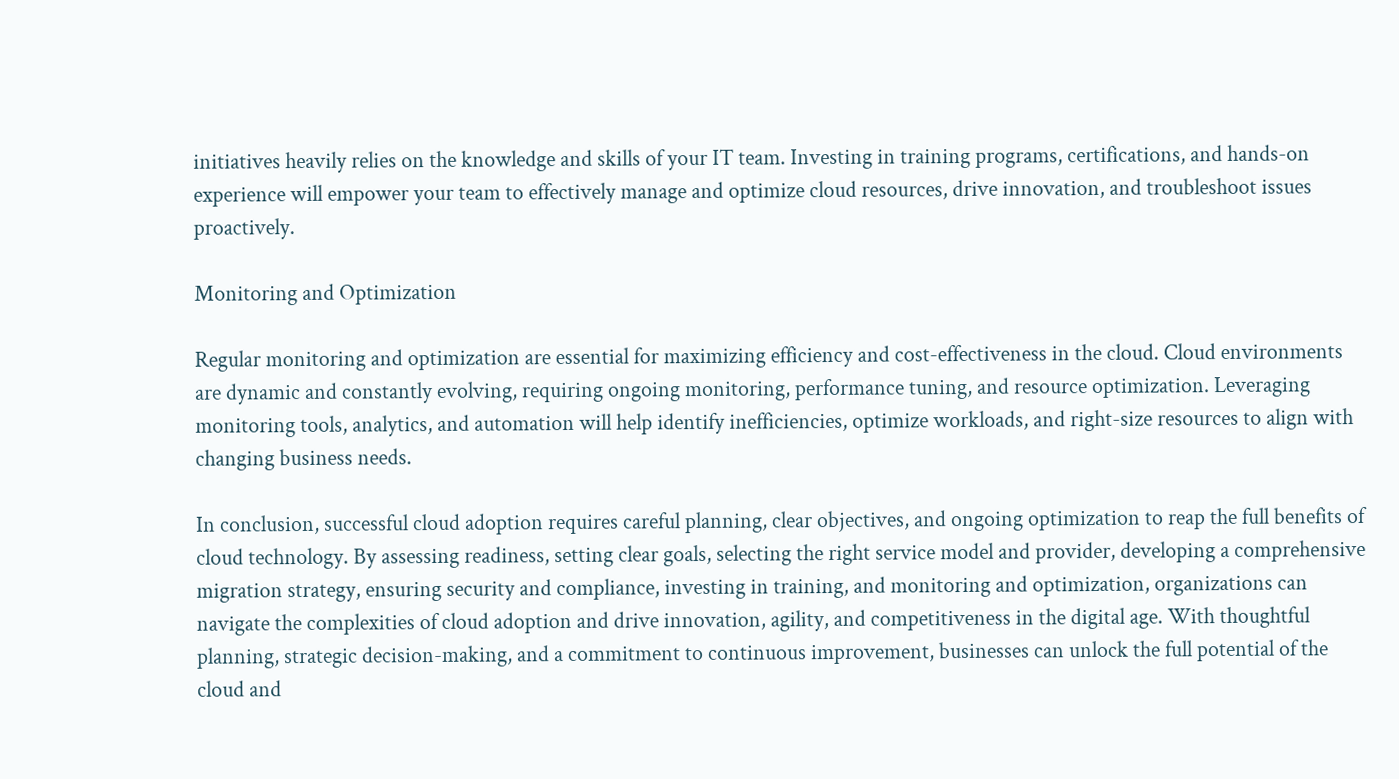initiatives heavily relies on the knowledge and skills of your IT team. Investing in training programs, certifications, and hands-on experience will empower your team to effectively manage and optimize cloud resources, drive innovation, and troubleshoot issues proactively.

Monitoring and Optimization

Regular monitoring and optimization are essential for maximizing efficiency and cost-effectiveness in the cloud. Cloud environments are dynamic and constantly evolving, requiring ongoing monitoring, performance tuning, and resource optimization. Leveraging monitoring tools, analytics, and automation will help identify inefficiencies, optimize workloads, and right-size resources to align with changing business needs.

In conclusion, successful cloud adoption requires careful planning, clear objectives, and ongoing optimization to reap the full benefits of cloud technology. By assessing readiness, setting clear goals, selecting the right service model and provider, developing a comprehensive migration strategy, ensuring security and compliance, investing in training, and monitoring and optimization, organizations can navigate the complexities of cloud adoption and drive innovation, agility, and competitiveness in the digital age. With thoughtful planning, strategic decision-making, and a commitment to continuous improvement, businesses can unlock the full potential of the cloud and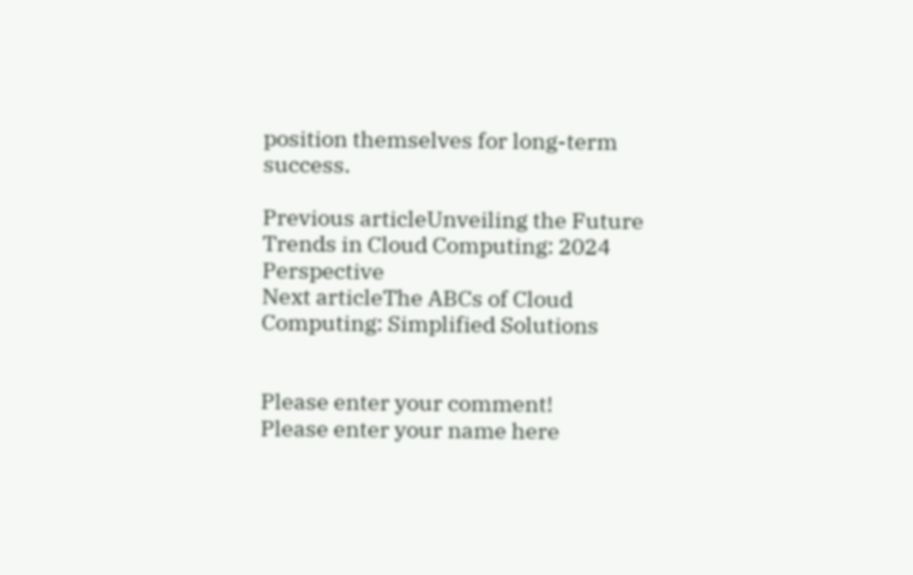position themselves for long-term success.

Previous articleUnveiling the Future Trends in Cloud Computing: 2024 Perspective
Next articleThe ABCs of Cloud Computing: Simplified Solutions


Please enter your comment!
Please enter your name here